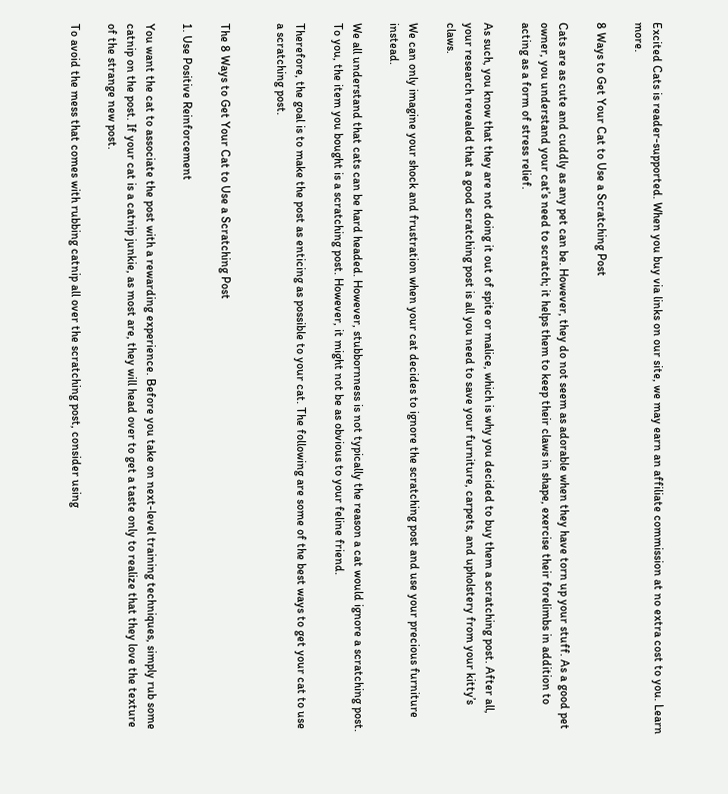Excited Cats is reader-supported. When you buy via links on our site, we may earn an affiliate commission at no extra cost to you. Learn more.

8 Ways to Get Your Cat to Use a Scratching Post

Cats are as cute and cuddly as any pet can be. However, they do not seem as adorable when they have torn up your stuff. As a good pet owner, you understand your cat’s need to scratch; it helps them to keep their claws in shape, exercise their forelimbs in addition to acting as a form of stress relief.

As such, you know that they are not doing it out of spite or malice, which is why you decided to buy them a scratching post. After all, your research revealed that a good scratching post is all you need to save your furniture, carpets, and upholstery from your kitty’s claws.

We can only imagine your shock and frustration when your cat decides to ignore the scratching post and use your precious furniture instead.

We all understand that cats can be hard headed. However, stubbornness is not typically the reason a cat would ignore a scratching post. To you, the item you bought is a scratching post. However, it might not be as obvious to your feline friend.

Therefore, the goal is to make the post as enticing as possible to your cat. The following are some of the best ways to get your cat to use a scratching post.


The 8 Ways to Get Your Cat to Use a Scratching Post

1. Use Positive Reinforcement

You want the cat to associate the post with a rewarding experience. Before you take on next-level training techniques, simply rub some catnip on the post. If your cat is a catnip junkie, as most are, they will head over to get a taste only to realize that they love the texture of the strange new post.

To avoid the mess that comes with rubbing catnip all over the scratching post, consider using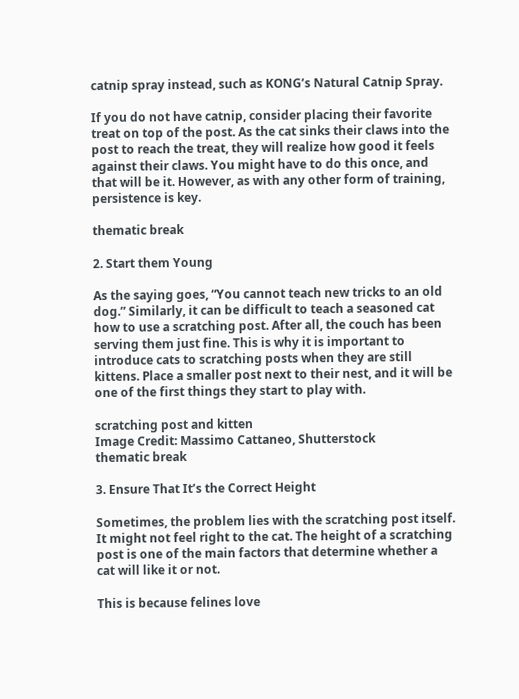catnip spray instead, such as KONG’s Natural Catnip Spray.

If you do not have catnip, consider placing their favorite treat on top of the post. As the cat sinks their claws into the post to reach the treat, they will realize how good it feels against their claws. You might have to do this once, and that will be it. However, as with any other form of training, persistence is key.

thematic break

2. Start them Young

As the saying goes, “You cannot teach new tricks to an old dog.” Similarly, it can be difficult to teach a seasoned cat how to use a scratching post. After all, the couch has been serving them just fine. This is why it is important to introduce cats to scratching posts when they are still kittens. Place a smaller post next to their nest, and it will be one of the first things they start to play with.

scratching post and kitten
Image Credit: Massimo Cattaneo, Shutterstock
thematic break

3. Ensure That It’s the Correct Height

Sometimes, the problem lies with the scratching post itself. It might not feel right to the cat. The height of a scratching post is one of the main factors that determine whether a cat will like it or not.

This is because felines love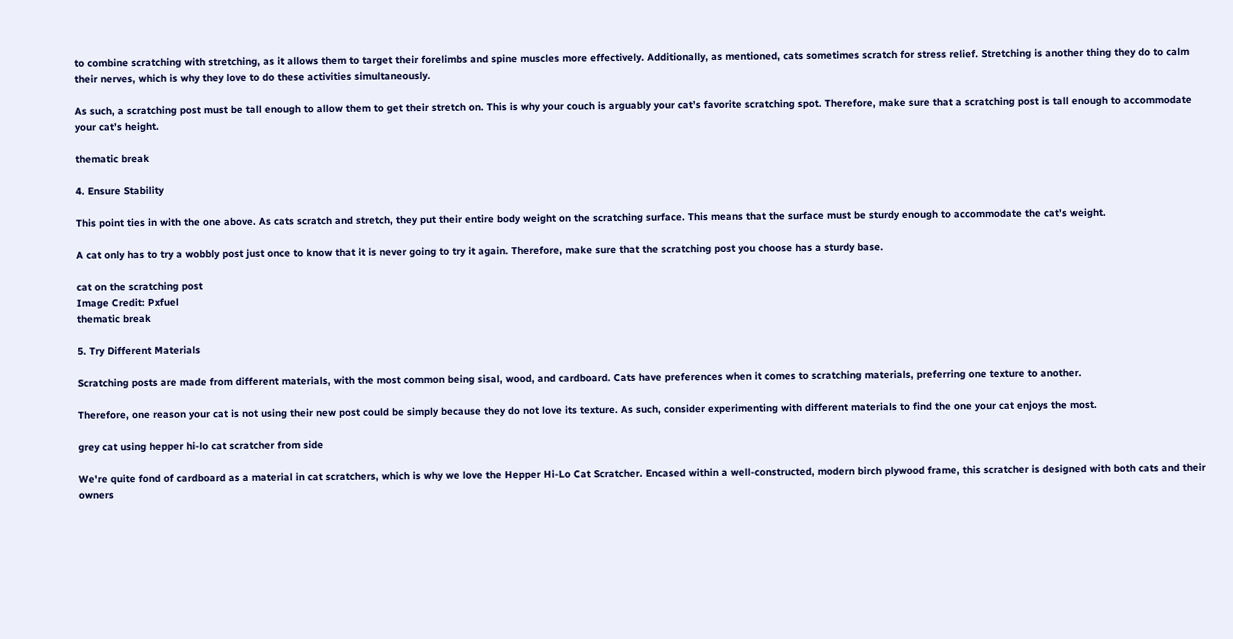to combine scratching with stretching, as it allows them to target their forelimbs and spine muscles more effectively. Additionally, as mentioned, cats sometimes scratch for stress relief. Stretching is another thing they do to calm their nerves, which is why they love to do these activities simultaneously.

As such, a scratching post must be tall enough to allow them to get their stretch on. This is why your couch is arguably your cat’s favorite scratching spot. Therefore, make sure that a scratching post is tall enough to accommodate your cat’s height.

thematic break

4. Ensure Stability

This point ties in with the one above. As cats scratch and stretch, they put their entire body weight on the scratching surface. This means that the surface must be sturdy enough to accommodate the cat’s weight.

A cat only has to try a wobbly post just once to know that it is never going to try it again. Therefore, make sure that the scratching post you choose has a sturdy base.

cat on the scratching post
Image Credit: Pxfuel
thematic break

5. Try Different Materials

Scratching posts are made from different materials, with the most common being sisal, wood, and cardboard. Cats have preferences when it comes to scratching materials, preferring one texture to another.

Therefore, one reason your cat is not using their new post could be simply because they do not love its texture. As such, consider experimenting with different materials to find the one your cat enjoys the most.

grey cat using hepper hi-lo cat scratcher from side

We're quite fond of cardboard as a material in cat scratchers, which is why we love the Hepper Hi-Lo Cat Scratcher. Encased within a well-constructed, modern birch plywood frame, this scratcher is designed with both cats and their owners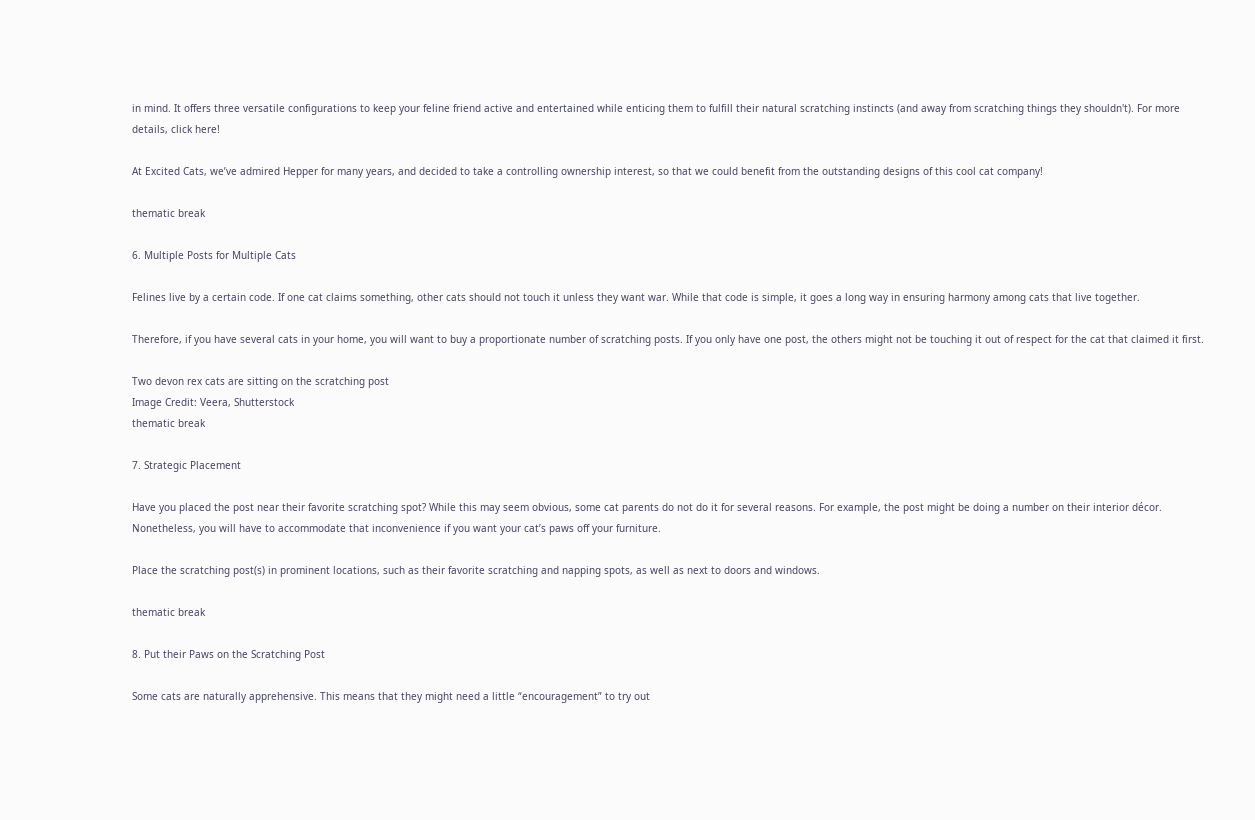in mind. It offers three versatile configurations to keep your feline friend active and entertained while enticing them to fulfill their natural scratching instincts (and away from scratching things they shouldn't). For more details, click here!

At Excited Cats, we’ve admired Hepper for many years, and decided to take a controlling ownership interest, so that we could benefit from the outstanding designs of this cool cat company!

thematic break

6. Multiple Posts for Multiple Cats

Felines live by a certain code. If one cat claims something, other cats should not touch it unless they want war. While that code is simple, it goes a long way in ensuring harmony among cats that live together.

Therefore, if you have several cats in your home, you will want to buy a proportionate number of scratching posts. If you only have one post, the others might not be touching it out of respect for the cat that claimed it first.

Two devon rex cats are sitting on the scratching post
Image Credit: Veera, Shutterstock
thematic break

7. Strategic Placement

Have you placed the post near their favorite scratching spot? While this may seem obvious, some cat parents do not do it for several reasons. For example, the post might be doing a number on their interior décor. Nonetheless, you will have to accommodate that inconvenience if you want your cat’s paws off your furniture.

Place the scratching post(s) in prominent locations, such as their favorite scratching and napping spots, as well as next to doors and windows.

thematic break

8. Put their Paws on the Scratching Post

Some cats are naturally apprehensive. This means that they might need a little “encouragement” to try out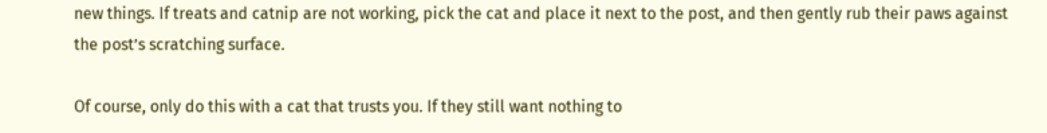new things. If treats and catnip are not working, pick the cat and place it next to the post, and then gently rub their paws against the post’s scratching surface.

Of course, only do this with a cat that trusts you. If they still want nothing to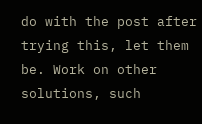do with the post after trying this, let them be. Work on other solutions, such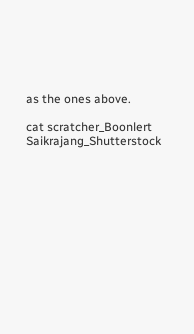as the ones above.

cat scratcher_Boonlert Saikrajang_Shutterstock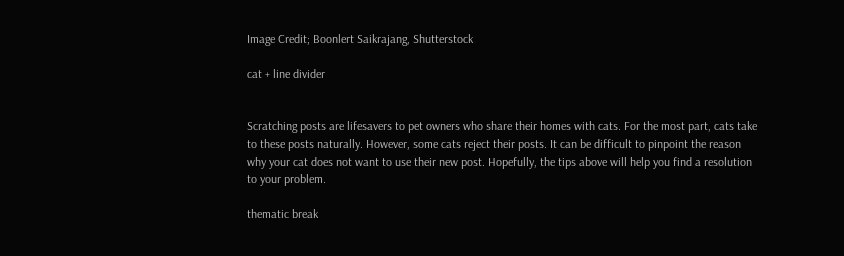Image Credit; Boonlert Saikrajang, Shutterstock

cat + line divider


Scratching posts are lifesavers to pet owners who share their homes with cats. For the most part, cats take to these posts naturally. However, some cats reject their posts. It can be difficult to pinpoint the reason why your cat does not want to use their new post. Hopefully, the tips above will help you find a resolution to your problem.

thematic break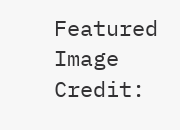Featured Image Credit: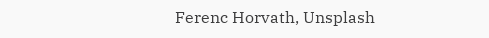Ferenc Horvath, Unsplash